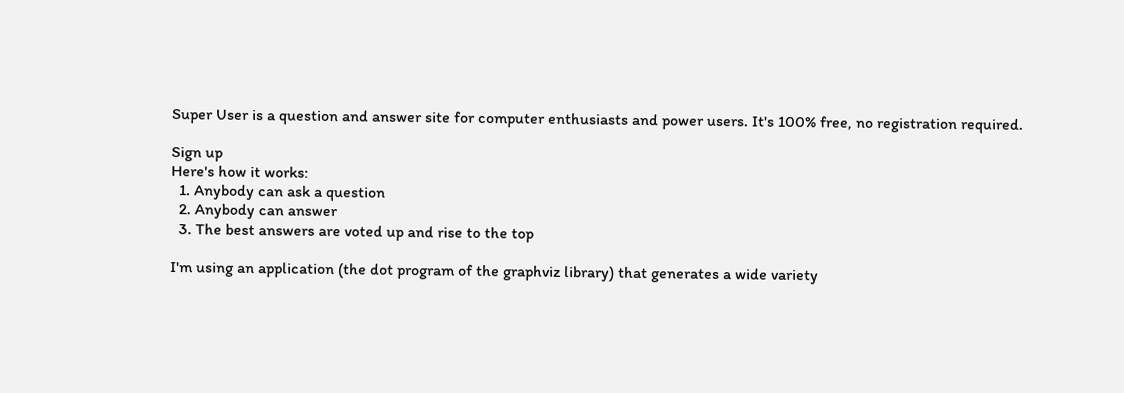Super User is a question and answer site for computer enthusiasts and power users. It's 100% free, no registration required.

Sign up
Here's how it works:
  1. Anybody can ask a question
  2. Anybody can answer
  3. The best answers are voted up and rise to the top

I'm using an application (the dot program of the graphviz library) that generates a wide variety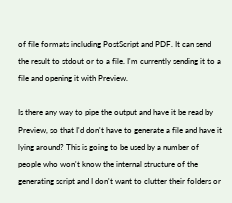of file formats including PostScript and PDF. It can send the result to stdout or to a file. I'm currently sending it to a file and opening it with Preview.

Is there any way to pipe the output and have it be read by Preview, so that I'd don't have to generate a file and have it lying around? This is going to be used by a number of people who won't know the internal structure of the generating script and I don't want to clutter their folders or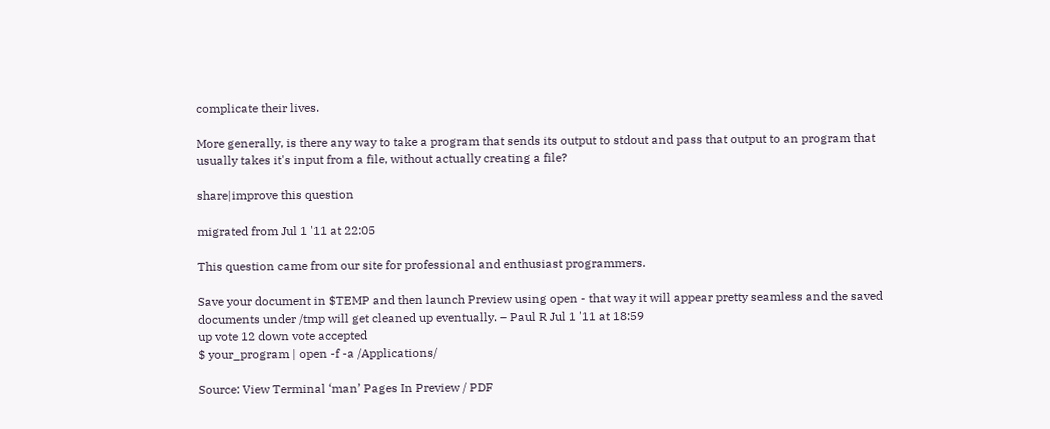complicate their lives.

More generally, is there any way to take a program that sends its output to stdout and pass that output to an program that usually takes it's input from a file, without actually creating a file?

share|improve this question

migrated from Jul 1 '11 at 22:05

This question came from our site for professional and enthusiast programmers.

Save your document in $TEMP and then launch Preview using open - that way it will appear pretty seamless and the saved documents under /tmp will get cleaned up eventually. – Paul R Jul 1 '11 at 18:59
up vote 12 down vote accepted
$ your_program | open -f -a /Applications/

Source: View Terminal ‘man’ Pages In Preview / PDF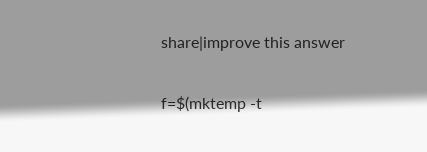share|improve this answer

f=$(mktemp -t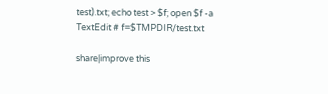test).txt; echo test > $f; open $f -a TextEdit # f=$TMPDIR/test.txt

share|improve this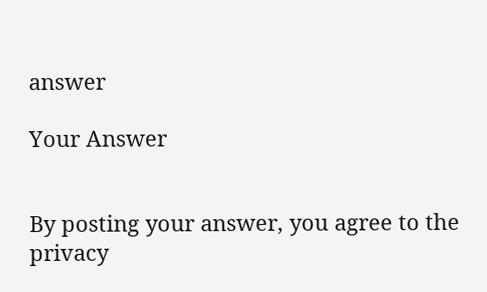answer

Your Answer


By posting your answer, you agree to the privacy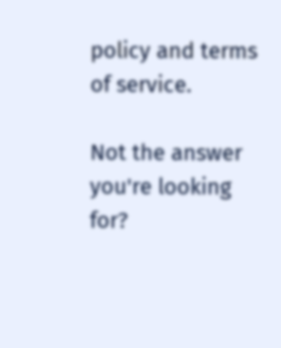policy and terms of service.

Not the answer you're looking for?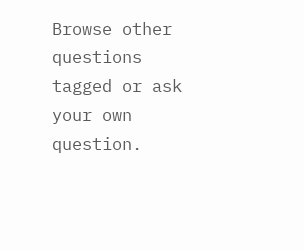Browse other questions tagged or ask your own question.